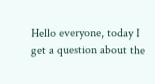Hello everyone, today I get a question about the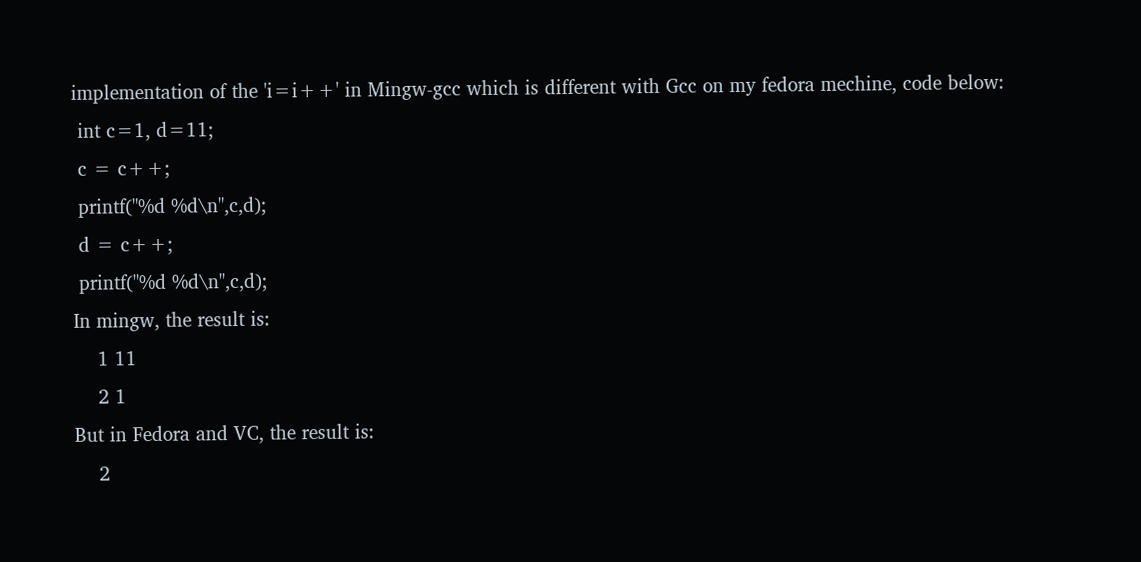implementation of the 'i=i++' in Mingw-gcc which is different with Gcc on my fedora mechine, code below:
 int c=1, d=11;
 c = c++;
 printf("%d %d\n",c,d);
 d = c++;
 printf("%d %d\n",c,d);
In mingw, the result is:
    1 11
    2 1
But in Fedora and VC, the result is:
    2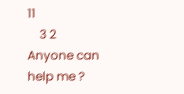11
    3 2
Anyone can help me ?